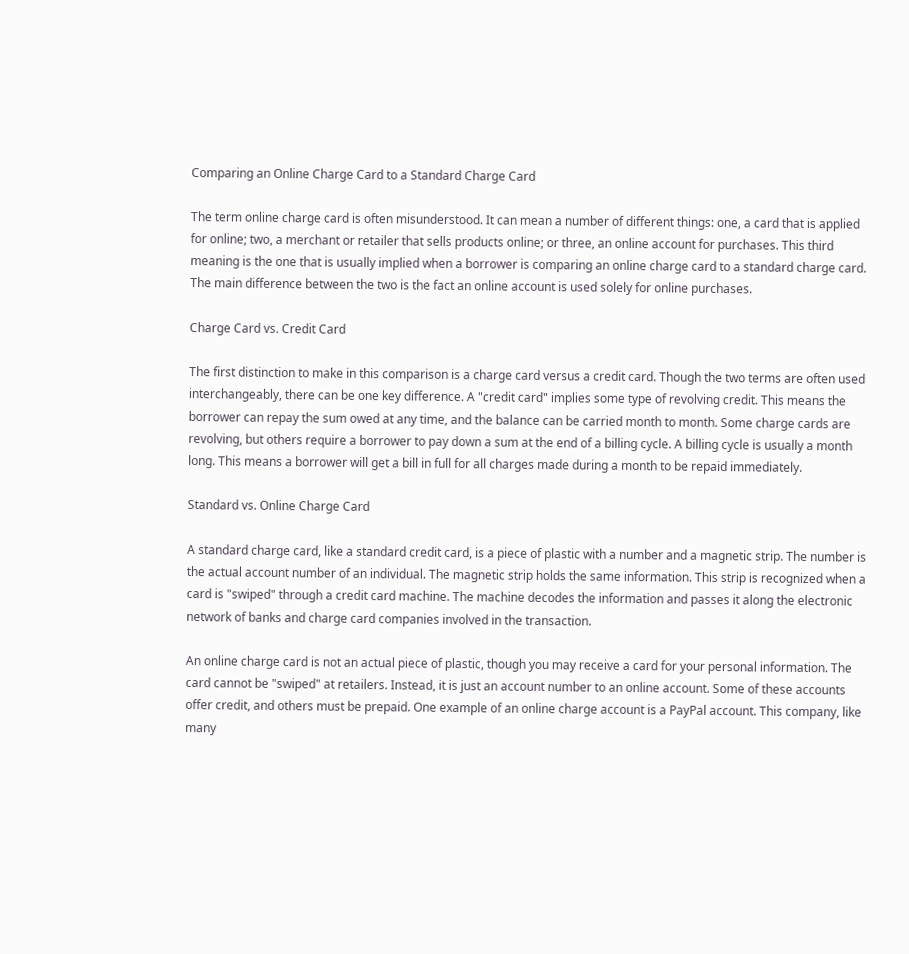Comparing an Online Charge Card to a Standard Charge Card

The term online charge card is often misunderstood. It can mean a number of different things: one, a card that is applied for online; two, a merchant or retailer that sells products online; or three, an online account for purchases. This third meaning is the one that is usually implied when a borrower is comparing an online charge card to a standard charge card. The main difference between the two is the fact an online account is used solely for online purchases.

Charge Card vs. Credit Card

The first distinction to make in this comparison is a charge card versus a credit card. Though the two terms are often used interchangeably, there can be one key difference. A "credit card" implies some type of revolving credit. This means the borrower can repay the sum owed at any time, and the balance can be carried month to month. Some charge cards are revolving, but others require a borrower to pay down a sum at the end of a billing cycle. A billing cycle is usually a month long. This means a borrower will get a bill in full for all charges made during a month to be repaid immediately.

Standard vs. Online Charge Card

A standard charge card, like a standard credit card, is a piece of plastic with a number and a magnetic strip. The number is the actual account number of an individual. The magnetic strip holds the same information. This strip is recognized when a card is "swiped" through a credit card machine. The machine decodes the information and passes it along the electronic network of banks and charge card companies involved in the transaction.

An online charge card is not an actual piece of plastic, though you may receive a card for your personal information. The card cannot be "swiped" at retailers. Instead, it is just an account number to an online account. Some of these accounts offer credit, and others must be prepaid. One example of an online charge account is a PayPal account. This company, like many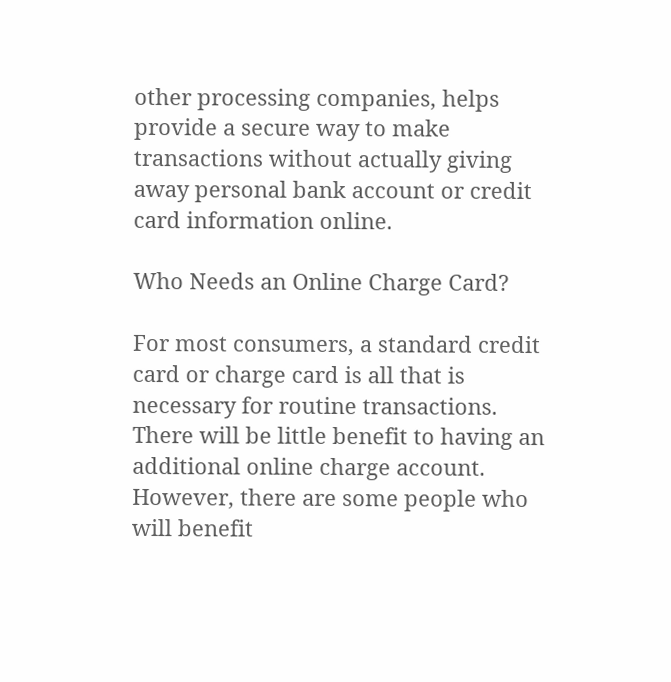other processing companies, helps provide a secure way to make transactions without actually giving away personal bank account or credit card information online.

Who Needs an Online Charge Card?

For most consumers, a standard credit card or charge card is all that is necessary for routine transactions. There will be little benefit to having an additional online charge account. However, there are some people who will benefit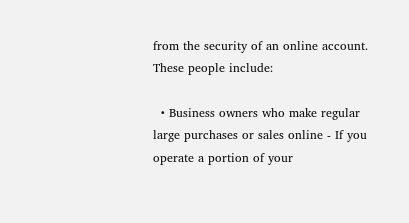from the security of an online account. These people include:

  • Business owners who make regular large purchases or sales online - If you operate a portion of your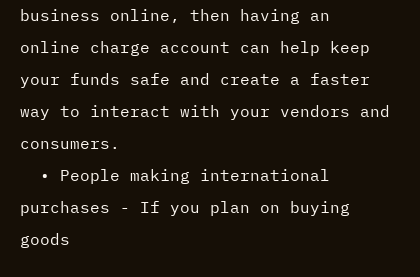business online, then having an online charge account can help keep your funds safe and create a faster way to interact with your vendors and consumers.
  • People making international purchases - If you plan on buying goods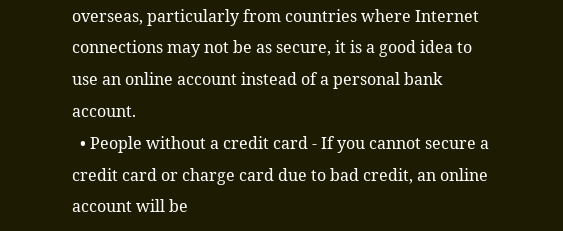overseas, particularly from countries where Internet connections may not be as secure, it is a good idea to use an online account instead of a personal bank account.
  • People without a credit card - If you cannot secure a credit card or charge card due to bad credit, an online account will be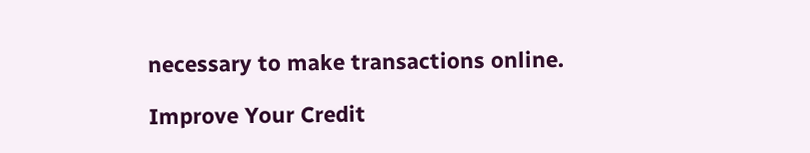necessary to make transactions online.

Improve Your Credit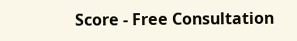Score - Free Consultation